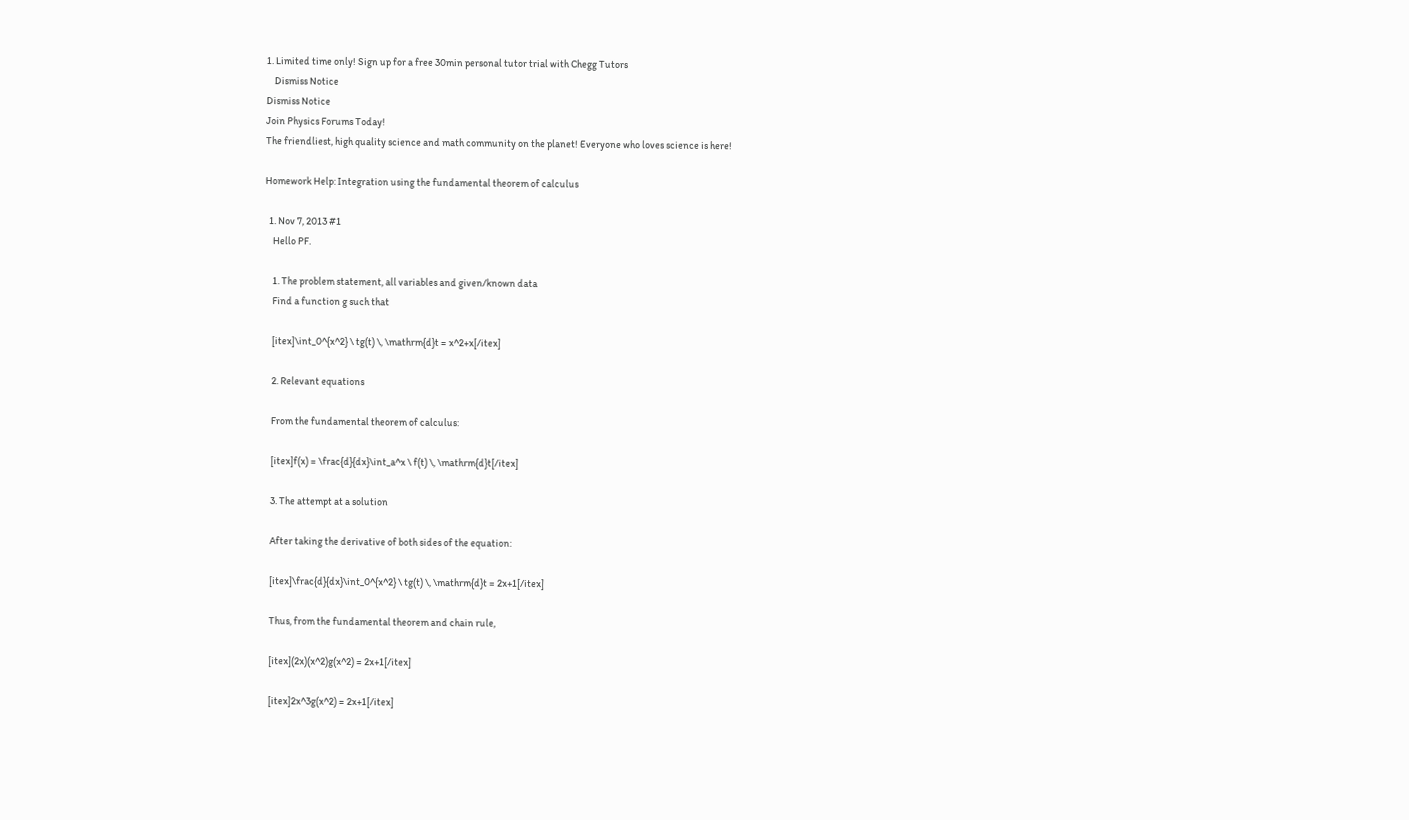1. Limited time only! Sign up for a free 30min personal tutor trial with Chegg Tutors
    Dismiss Notice
Dismiss Notice
Join Physics Forums Today!
The friendliest, high quality science and math community on the planet! Everyone who loves science is here!

Homework Help: Integration using the fundamental theorem of calculus

  1. Nov 7, 2013 #1
    Hello PF.

    1. The problem statement, all variables and given/known data
    Find a function g such that

    [itex]\int_0^{x^2} \ tg(t) \, \mathrm{d}t = x^2+x[/itex]

    2. Relevant equations

    From the fundamental theorem of calculus:

    [itex]f(x) = \frac{d}{dx}\int_a^x \ f(t) \, \mathrm{d}t[/itex]

    3. The attempt at a solution

    After taking the derivative of both sides of the equation:

    [itex]\frac{d}{dx}\int_0^{x^2} \ tg(t) \, \mathrm{d}t = 2x+1[/itex]

    Thus, from the fundamental theorem and chain rule,

    [itex](2x)(x^2)g(x^2) = 2x+1[/itex]

    [itex]2x^3g(x^2) = 2x+1[/itex]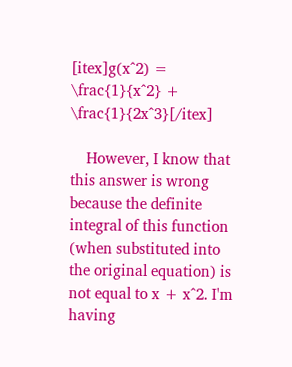[itex]g(x^2) = \frac{1}{x^2} + \frac{1}{2x^3}[/itex]

    However, I know that this answer is wrong because the definite integral of this function (when substituted into the original equation) is not equal to x + x^2. I'm having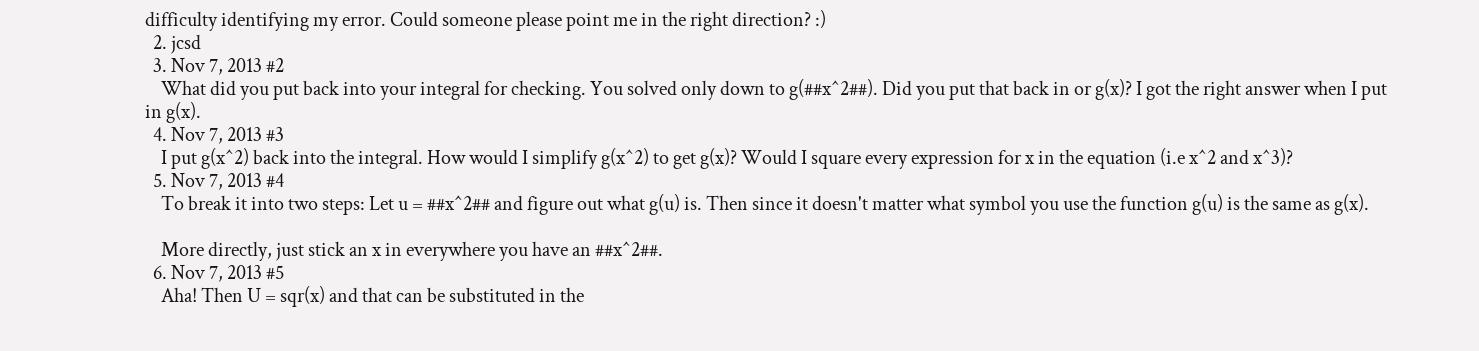difficulty identifying my error. Could someone please point me in the right direction? :)
  2. jcsd
  3. Nov 7, 2013 #2
    What did you put back into your integral for checking. You solved only down to g(##x^2##). Did you put that back in or g(x)? I got the right answer when I put in g(x).
  4. Nov 7, 2013 #3
    I put g(x^2) back into the integral. How would I simplify g(x^2) to get g(x)? Would I square every expression for x in the equation (i.e x^2 and x^3)?
  5. Nov 7, 2013 #4
    To break it into two steps: Let u = ##x^2## and figure out what g(u) is. Then since it doesn't matter what symbol you use the function g(u) is the same as g(x).

    More directly, just stick an x in everywhere you have an ##x^2##.
  6. Nov 7, 2013 #5
    Aha! Then U = sqr(x) and that can be substituted in the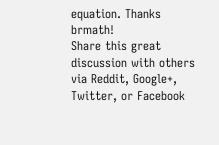equation. Thanks brmath!
Share this great discussion with others via Reddit, Google+, Twitter, or Facebook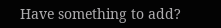Have something to add?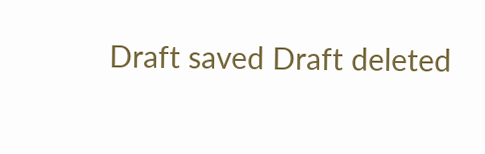Draft saved Draft deleted